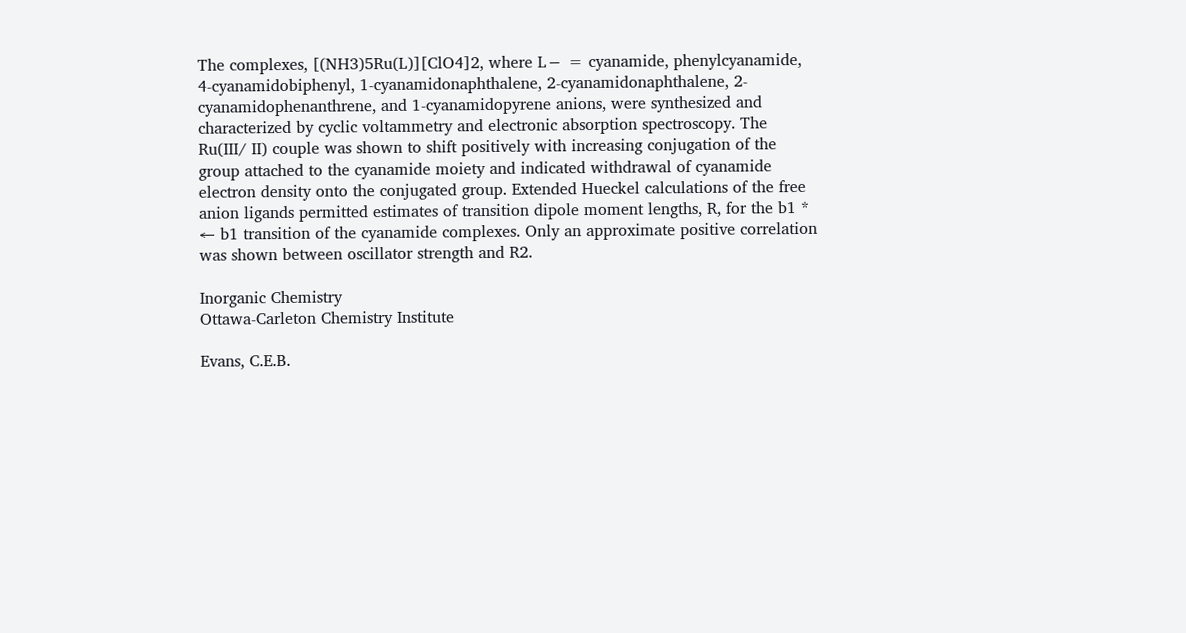The complexes, [(NH3)5Ru(L)][ClO4]2, where L− = cyanamide, phenylcyanamide, 4-cyanamidobiphenyl, 1-cyanamidonaphthalene, 2-cyanamidonaphthalene, 2-cyanamidophenanthrene, and 1-cyanamidopyrene anions, were synthesized and characterized by cyclic voltammetry and electronic absorption spectroscopy. The Ru(III/ II) couple was shown to shift positively with increasing conjugation of the group attached to the cyanamide moiety and indicated withdrawal of cyanamide electron density onto the conjugated group. Extended Hueckel calculations of the free anion ligands permitted estimates of transition dipole moment lengths, R, for the b1 * ← b1 transition of the cyanamide complexes. Only an approximate positive correlation was shown between oscillator strength and R2.

Inorganic Chemistry
Ottawa-Carleton Chemistry Institute

Evans, C.E.B.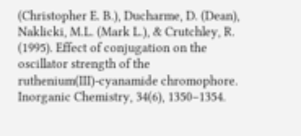(Christopher E. B.), Ducharme, D. (Dean), Naklicki, M.L. (Mark L.), & Crutchley, R. (1995). Effect of conjugation on the oscillator strength of the ruthenium(III)-cyanamide chromophore. Inorganic Chemistry, 34(6), 1350–1354.